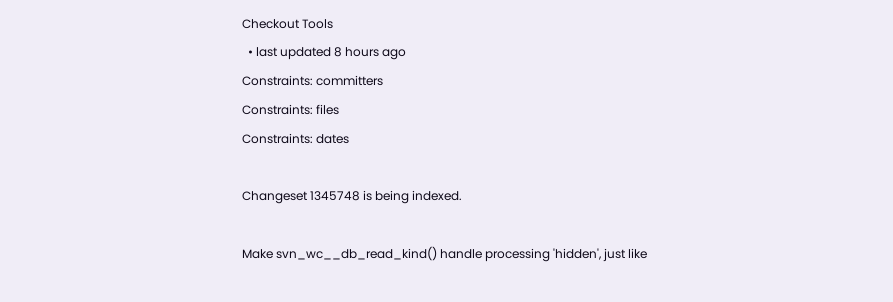Checkout Tools
  • last updated 8 hours ago
Constraints: committers
Constraints: files
Constraints: dates

Changeset 1345748 is being indexed.

Make svn_wc__db_read_kind() handle processing 'hidden', just like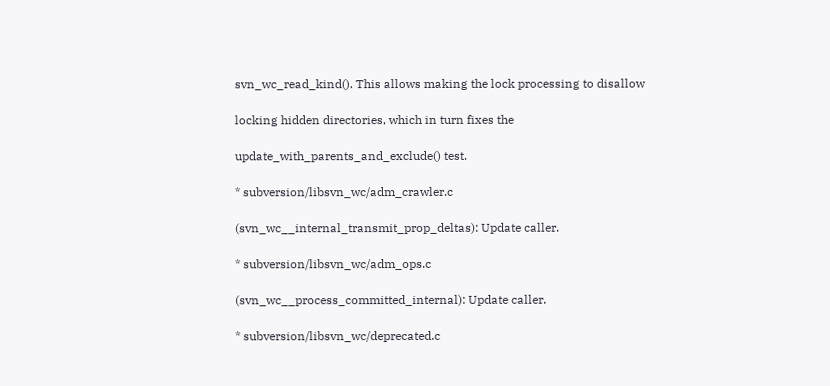svn_wc_read_kind(). This allows making the lock processing to disallow

locking hidden directories, which in turn fixes the

update_with_parents_and_exclude() test.

* subversion/libsvn_wc/adm_crawler.c

(svn_wc__internal_transmit_prop_deltas): Update caller.

* subversion/libsvn_wc/adm_ops.c

(svn_wc__process_committed_internal): Update caller.

* subversion/libsvn_wc/deprecated.c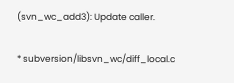(svn_wc_add3): Update caller.

* subversion/libsvn_wc/diff_local.c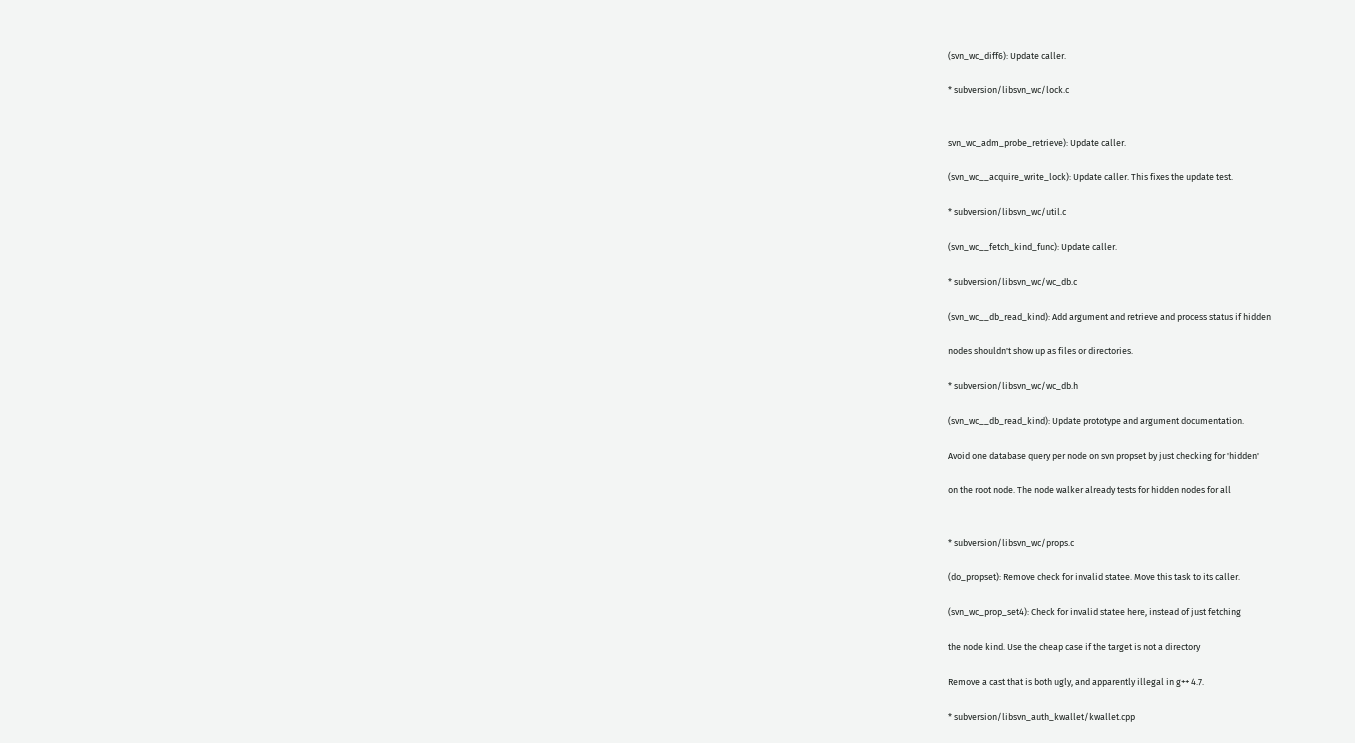(svn_wc_diff6): Update caller.

* subversion/libsvn_wc/lock.c


svn_wc_adm_probe_retrieve): Update caller.

(svn_wc__acquire_write_lock): Update caller. This fixes the update test.

* subversion/libsvn_wc/util.c

(svn_wc__fetch_kind_func): Update caller.

* subversion/libsvn_wc/wc_db.c

(svn_wc__db_read_kind): Add argument and retrieve and process status if hidden

nodes shouldn't show up as files or directories.

* subversion/libsvn_wc/wc_db.h

(svn_wc__db_read_kind): Update prototype and argument documentation.

Avoid one database query per node on svn propset by just checking for 'hidden'

on the root node. The node walker already tests for hidden nodes for all


* subversion/libsvn_wc/props.c

(do_propset): Remove check for invalid statee. Move this task to its caller.

(svn_wc_prop_set4): Check for invalid statee here, instead of just fetching

the node kind. Use the cheap case if the target is not a directory

Remove a cast that is both ugly, and apparently illegal in g++ 4.7.

* subversion/libsvn_auth_kwallet/kwallet.cpp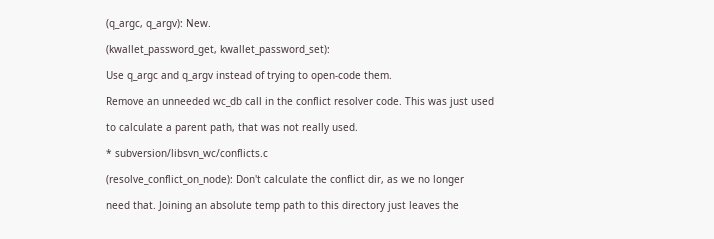(q_argc, q_argv): New.

(kwallet_password_get, kwallet_password_set):

Use q_argc and q_argv instead of trying to open-code them.

Remove an unneeded wc_db call in the conflict resolver code. This was just used

to calculate a parent path, that was not really used.

* subversion/libsvn_wc/conflicts.c

(resolve_conflict_on_node): Don't calculate the conflict dir, as we no longer

need that. Joining an absolute temp path to this directory just leaves the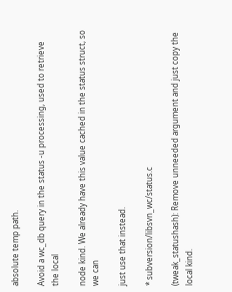absolute temp path.

Avoid a wc_db query in the status -u processing, used to retrieve the local

node kind. We already have this value cached in the status struct, so we can

just use that instead.

* subversion/libsvn_wc/status.c

(tweak_statushash): Remove unneeded argument and just copy the local kind.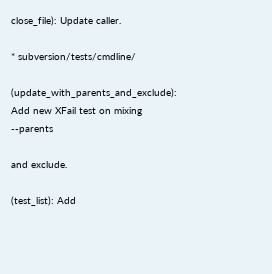close_file): Update caller.

* subversion/tests/cmdline/

(update_with_parents_and_exclude): Add new XFail test on mixing --parents

and exclude.

(test_list): Add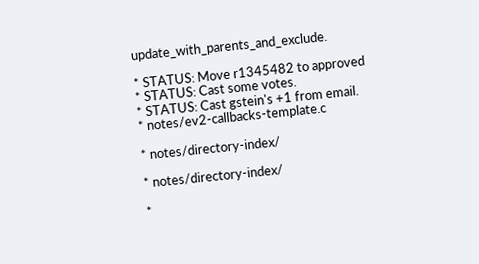update_with_parents_and_exclude.

* STATUS: Move r1345482 to approved
* STATUS: Cast some votes.
* STATUS: Cast gstein's +1 from email.
* notes/ev2-callbacks-template.c

* notes/directory-index/

* notes/directory-index/

*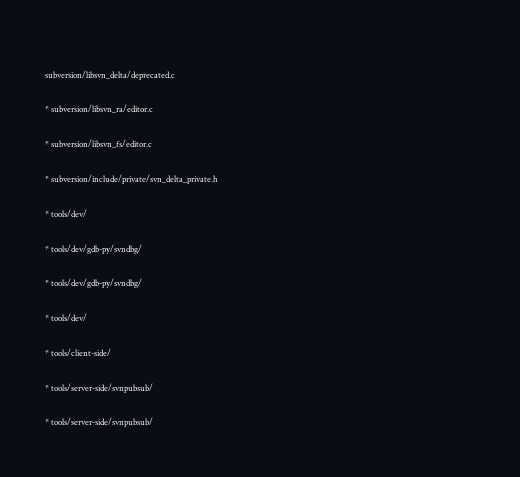subversion/libsvn_delta/deprecated.c

* subversion/libsvn_ra/editor.c

* subversion/libsvn_fs/editor.c

* subversion/include/private/svn_delta_private.h

* tools/dev/

* tools/dev/gdb-py/svndbg/

* tools/dev/gdb-py/svndbg/

* tools/dev/

* tools/client-side/

* tools/server-side/svnpubsub/

* tools/server-side/svnpubsub/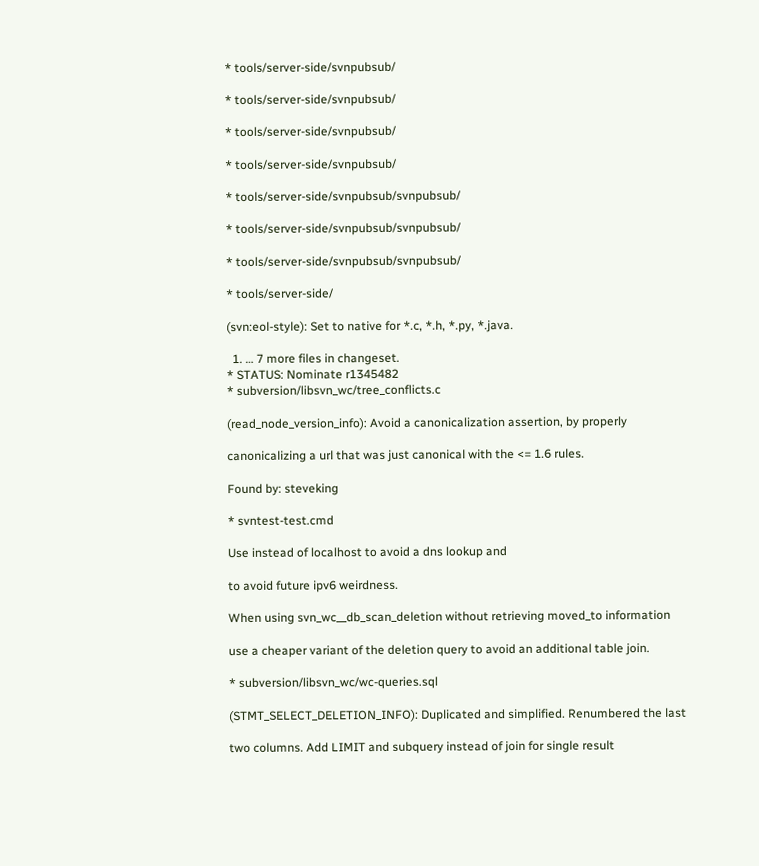* tools/server-side/svnpubsub/

* tools/server-side/svnpubsub/

* tools/server-side/svnpubsub/

* tools/server-side/svnpubsub/

* tools/server-side/svnpubsub/svnpubsub/

* tools/server-side/svnpubsub/svnpubsub/

* tools/server-side/svnpubsub/svnpubsub/

* tools/server-side/

(svn:eol-style): Set to native for *.c, *.h, *.py, *.java.

  1. … 7 more files in changeset.
* STATUS: Nominate r1345482
* subversion/libsvn_wc/tree_conflicts.c

(read_node_version_info): Avoid a canonicalization assertion, by properly

canonicalizing a url that was just canonical with the <= 1.6 rules.

Found by: steveking

* svntest-test.cmd

Use instead of localhost to avoid a dns lookup and

to avoid future ipv6 weirdness.

When using svn_wc__db_scan_deletion without retrieving moved_to information

use a cheaper variant of the deletion query to avoid an additional table join.

* subversion/libsvn_wc/wc-queries.sql

(STMT_SELECT_DELETION_INFO): Duplicated and simplified. Renumbered the last

two columns. Add LIMIT and subquery instead of join for single result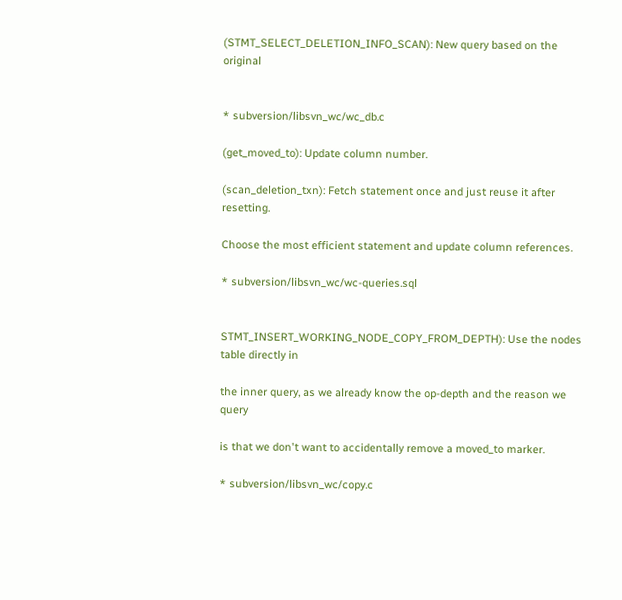(STMT_SELECT_DELETION_INFO_SCAN): New query based on the original


* subversion/libsvn_wc/wc_db.c

(get_moved_to): Update column number.

(scan_deletion_txn): Fetch statement once and just reuse it after resetting.

Choose the most efficient statement and update column references.

* subversion/libsvn_wc/wc-queries.sql


STMT_INSERT_WORKING_NODE_COPY_FROM_DEPTH): Use the nodes table directly in

the inner query, as we already know the op-depth and the reason we query

is that we don't want to accidentally remove a moved_to marker.

* subversion/libsvn_wc/copy.c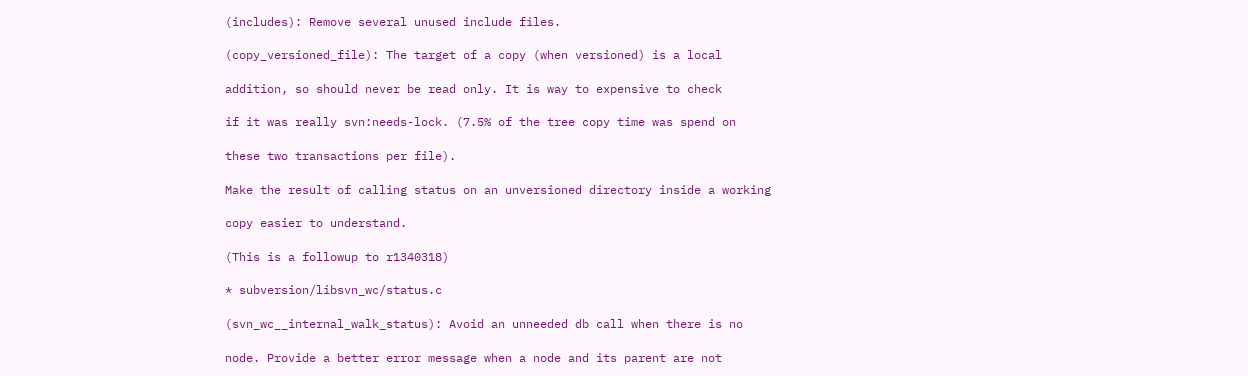(includes): Remove several unused include files.

(copy_versioned_file): The target of a copy (when versioned) is a local

addition, so should never be read only. It is way to expensive to check

if it was really svn:needs-lock. (7.5% of the tree copy time was spend on

these two transactions per file).

Make the result of calling status on an unversioned directory inside a working

copy easier to understand.

(This is a followup to r1340318)

* subversion/libsvn_wc/status.c

(svn_wc__internal_walk_status): Avoid an unneeded db call when there is no

node. Provide a better error message when a node and its parent are not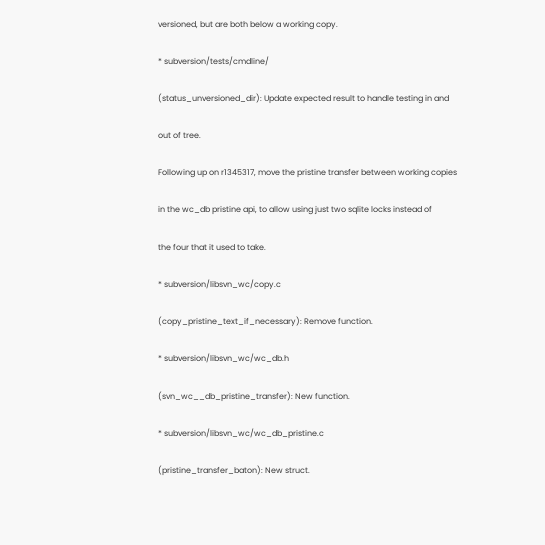versioned, but are both below a working copy.

* subversion/tests/cmdline/

(status_unversioned_dir): Update expected result to handle testing in and

out of tree.

Following up on r1345317, move the pristine transfer between working copies

in the wc_db pristine api, to allow using just two sqlite locks instead of

the four that it used to take.

* subversion/libsvn_wc/copy.c

(copy_pristine_text_if_necessary): Remove function.

* subversion/libsvn_wc/wc_db.h

(svn_wc__db_pristine_transfer): New function.

* subversion/libsvn_wc/wc_db_pristine.c

(pristine_transfer_baton): New struct.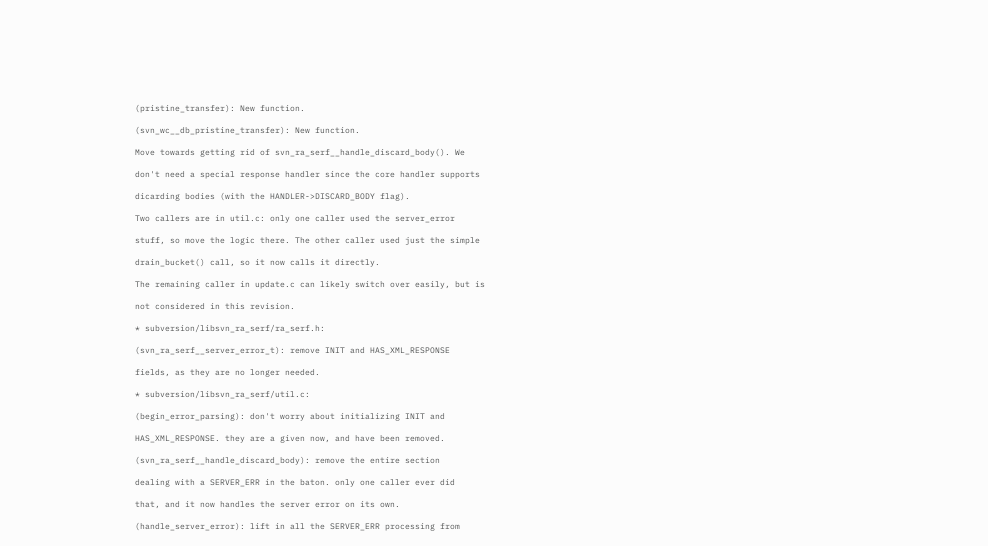(pristine_transfer): New function.

(svn_wc__db_pristine_transfer): New function.

Move towards getting rid of svn_ra_serf__handle_discard_body(). We

don't need a special response handler since the core handler supports

dicarding bodies (with the HANDLER->DISCARD_BODY flag).

Two callers are in util.c: only one caller used the server_error

stuff, so move the logic there. The other caller used just the simple

drain_bucket() call, so it now calls it directly.

The remaining caller in update.c can likely switch over easily, but is

not considered in this revision.

* subversion/libsvn_ra_serf/ra_serf.h:

(svn_ra_serf__server_error_t): remove INIT and HAS_XML_RESPONSE

fields, as they are no longer needed.

* subversion/libsvn_ra_serf/util.c:

(begin_error_parsing): don't worry about initializing INIT and

HAS_XML_RESPONSE. they are a given now, and have been removed.

(svn_ra_serf__handle_discard_body): remove the entire section

dealing with a SERVER_ERR in the baton. only one caller ever did

that, and it now handles the server error on its own.

(handle_server_error): lift in all the SERVER_ERR processing from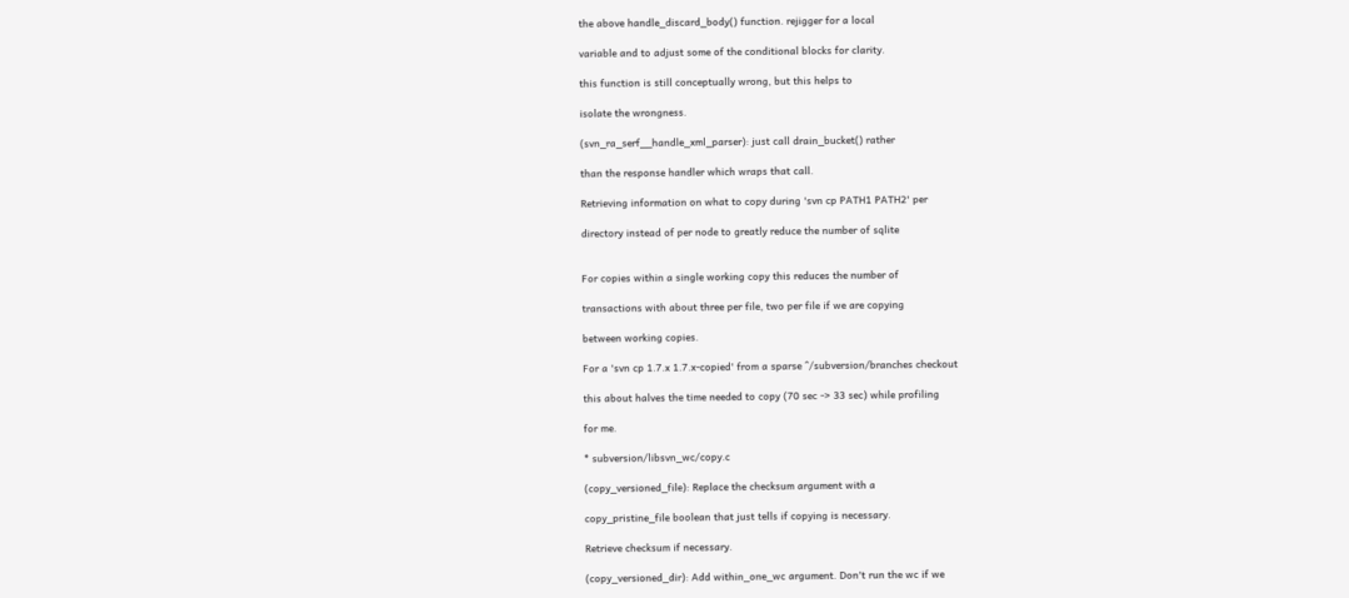the above handle_discard_body() function. rejigger for a local

variable and to adjust some of the conditional blocks for clarity.

this function is still conceptually wrong, but this helps to

isolate the wrongness.

(svn_ra_serf__handle_xml_parser): just call drain_bucket() rather

than the response handler which wraps that call.

Retrieving information on what to copy during 'svn cp PATH1 PATH2' per

directory instead of per node to greatly reduce the number of sqlite


For copies within a single working copy this reduces the number of

transactions with about three per file, two per file if we are copying

between working copies.

For a 'svn cp 1.7.x 1.7.x-copied' from a sparse ^/subversion/branches checkout

this about halves the time needed to copy (70 sec -> 33 sec) while profiling

for me.

* subversion/libsvn_wc/copy.c

(copy_versioned_file): Replace the checksum argument with a

copy_pristine_file boolean that just tells if copying is necessary.

Retrieve checksum if necessary.

(copy_versioned_dir): Add within_one_wc argument. Don't run the wc if we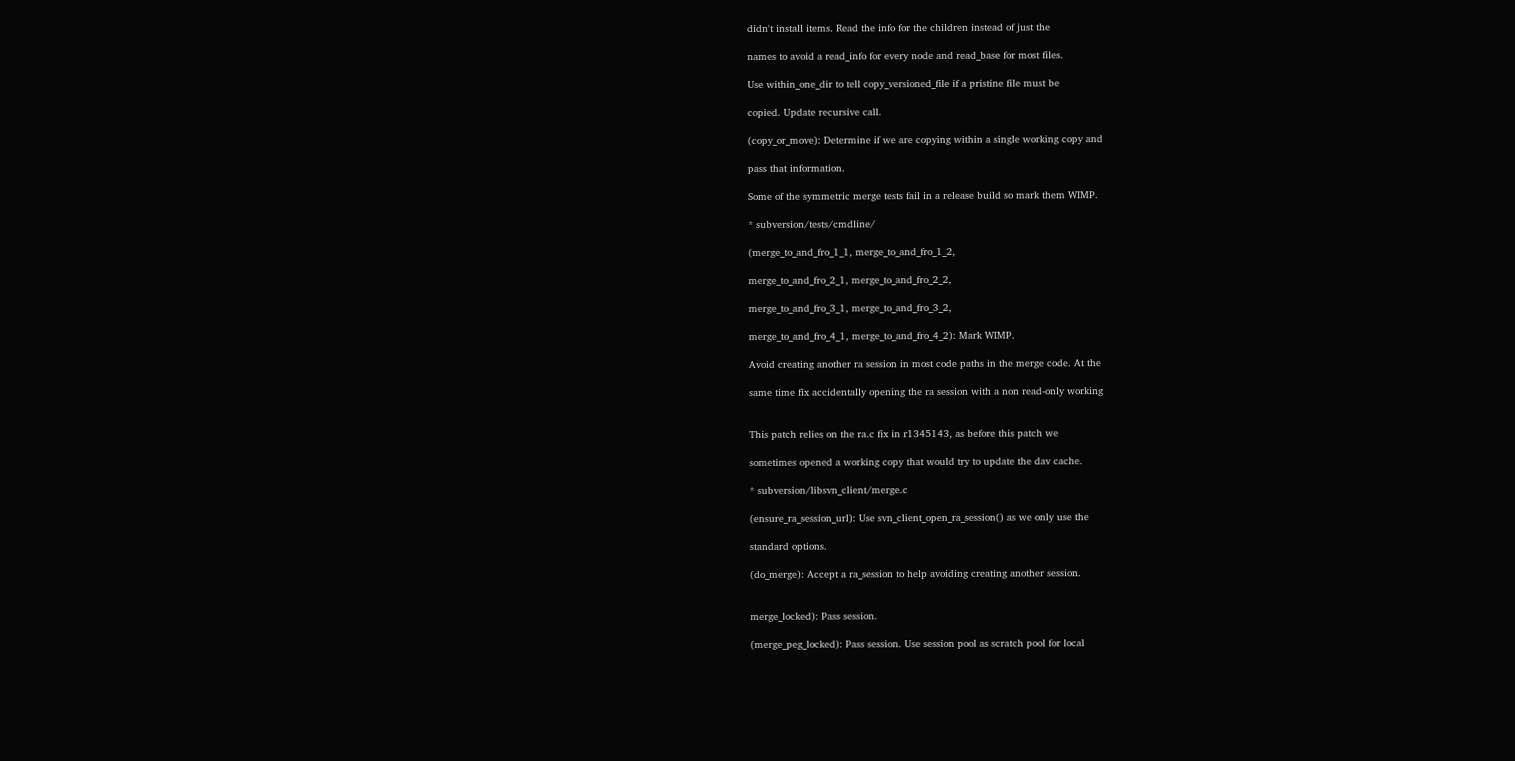didn't install items. Read the info for the children instead of just the

names to avoid a read_info for every node and read_base for most files.

Use within_one_dir to tell copy_versioned_file if a pristine file must be

copied. Update recursive call.

(copy_or_move): Determine if we are copying within a single working copy and

pass that information.

Some of the symmetric merge tests fail in a release build so mark them WIMP.

* subversion/tests/cmdline/

(merge_to_and_fro_1_1, merge_to_and_fro_1_2,

merge_to_and_fro_2_1, merge_to_and_fro_2_2,

merge_to_and_fro_3_1, merge_to_and_fro_3_2,

merge_to_and_fro_4_1, merge_to_and_fro_4_2): Mark WIMP.

Avoid creating another ra session in most code paths in the merge code. At the

same time fix accidentally opening the ra session with a non read-only working


This patch relies on the ra.c fix in r1345143, as before this patch we

sometimes opened a working copy that would try to update the dav cache.

* subversion/libsvn_client/merge.c

(ensure_ra_session_url): Use svn_client_open_ra_session() as we only use the

standard options.

(do_merge): Accept a ra_session to help avoiding creating another session.


merge_locked): Pass session.

(merge_peg_locked): Pass session. Use session pool as scratch pool for local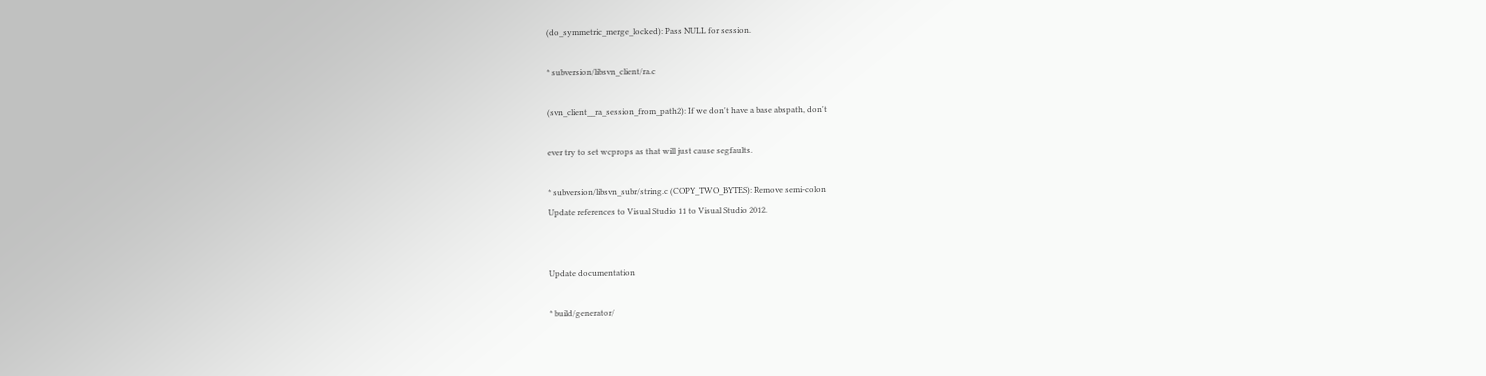(do_symmetric_merge_locked): Pass NULL for session.

* subversion/libsvn_client/ra.c

(svn_client__ra_session_from_path2): If we don't have a base abspath, don't

ever try to set wcprops as that will just cause segfaults.

* subversion/libsvn_subr/string.c (COPY_TWO_BYTES): Remove semi-colon
Update references to Visual Studio 11 to Visual Studio 2012.


Update documentation

* build/generator/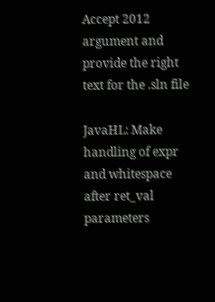Accept 2012 argument and provide the right text for the .sln file

JavaHL: Make handling of expr and whitespace after ret_val parameters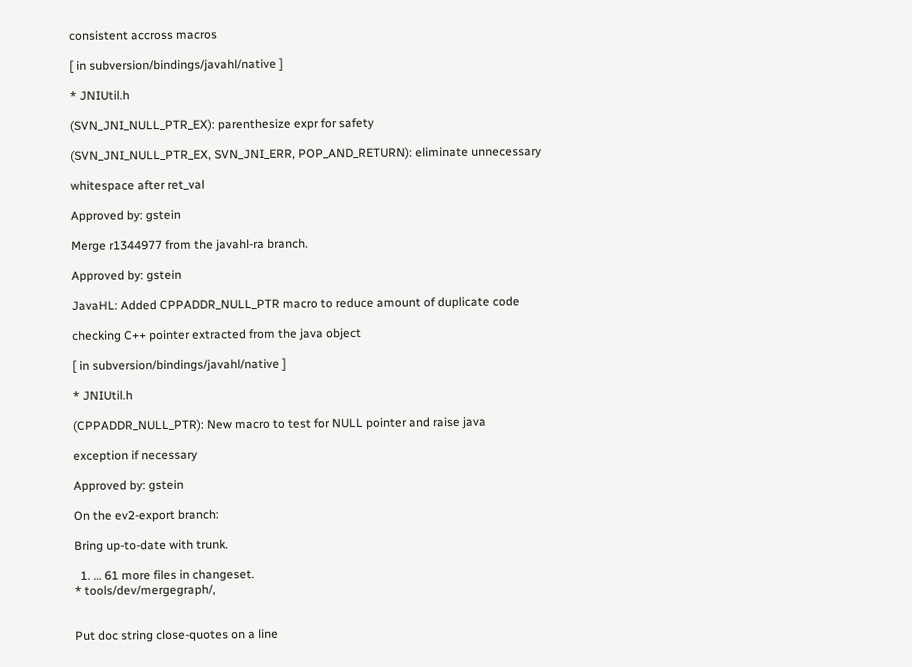consistent accross macros

[ in subversion/bindings/javahl/native ]

* JNIUtil.h

(SVN_JNI_NULL_PTR_EX): parenthesize expr for safety

(SVN_JNI_NULL_PTR_EX, SVN_JNI_ERR, POP_AND_RETURN): eliminate unnecessary

whitespace after ret_val

Approved by: gstein

Merge r1344977 from the javahl-ra branch.

Approved by: gstein

JavaHL: Added CPPADDR_NULL_PTR macro to reduce amount of duplicate code

checking C++ pointer extracted from the java object

[ in subversion/bindings/javahl/native ]

* JNIUtil.h

(CPPADDR_NULL_PTR): New macro to test for NULL pointer and raise java

exception if necessary

Approved by: gstein

On the ev2-export branch:

Bring up-to-date with trunk.

  1. … 61 more files in changeset.
* tools/dev/mergegraph/,


Put doc string close-quotes on a line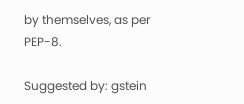by themselves, as per PEP-8.

Suggested by: gstein